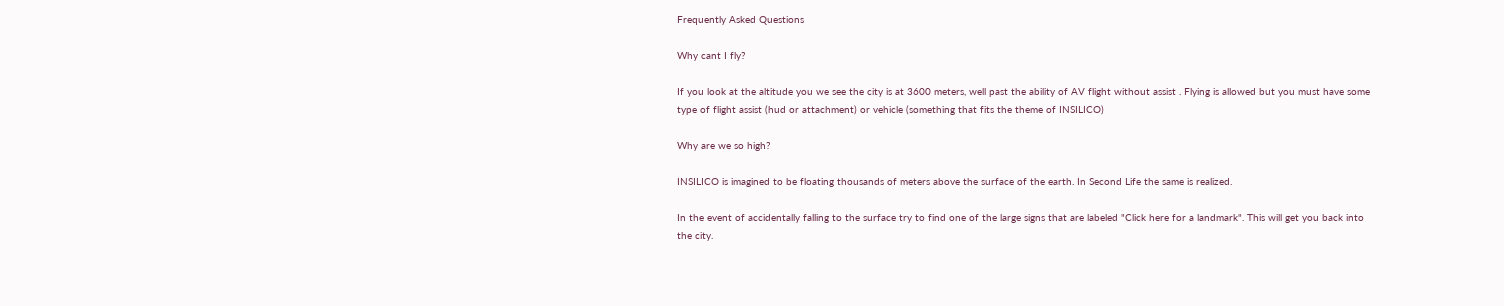Frequently Asked Questions

Why cant I fly?

If you look at the altitude you we see the city is at 3600 meters, well past the ability of AV flight without assist . Flying is allowed but you must have some type of flight assist (hud or attachment) or vehicle (something that fits the theme of INSILICO)

Why are we so high?

INSILICO is imagined to be floating thousands of meters above the surface of the earth. In Second Life the same is realized.

In the event of accidentally falling to the surface try to find one of the large signs that are labeled "Click here for a landmark". This will get you back into the city.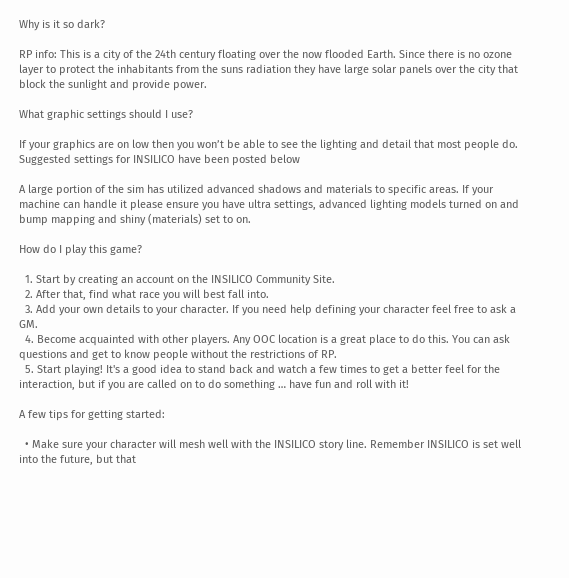Why is it so dark?

RP info: This is a city of the 24th century floating over the now flooded Earth. Since there is no ozone layer to protect the inhabitants from the suns radiation they have large solar panels over the city that block the sunlight and provide power.

What graphic settings should I use?

If your graphics are on low then you won’t be able to see the lighting and detail that most people do. Suggested settings for INSILICO have been posted below

A large portion of the sim has utilized advanced shadows and materials to specific areas. If your machine can handle it please ensure you have ultra settings, advanced lighting models turned on and bump mapping and shiny (materials) set to on.

How do I play this game?

  1. Start by creating an account on the INSILICO Community Site.
  2. After that, find what race you will best fall into.
  3. Add your own details to your character. If you need help defining your character feel free to ask a GM.
  4. Become acquainted with other players. Any OOC location is a great place to do this. You can ask questions and get to know people without the restrictions of RP.
  5. Start playing! It's a good idea to stand back and watch a few times to get a better feel for the interaction, but if you are called on to do something … have fun and roll with it!

A few tips for getting started:

  • Make sure your character will mesh well with the INSILICO story line. Remember INSILICO is set well into the future, but that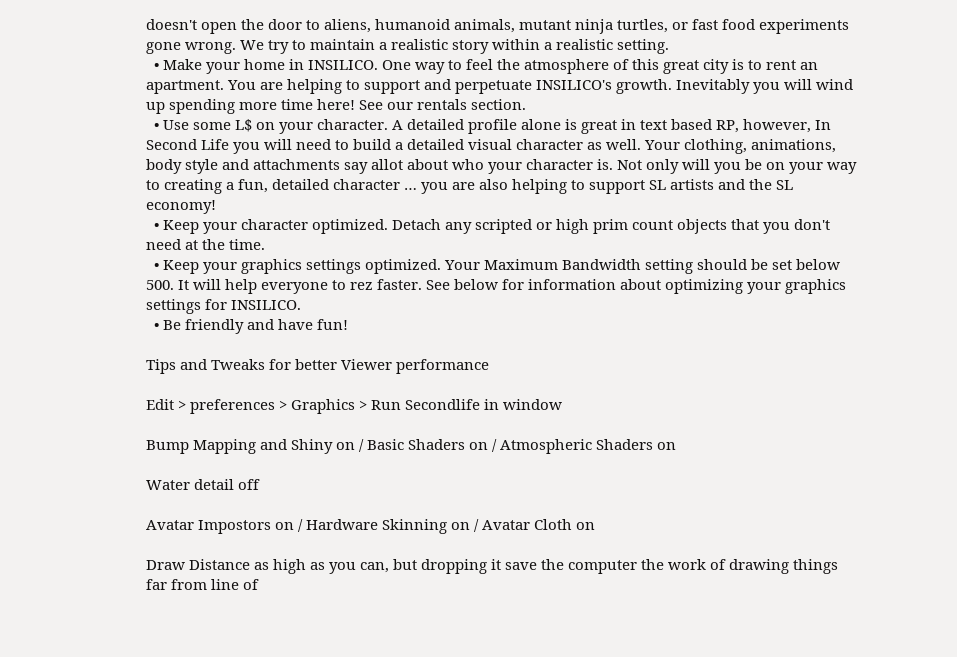doesn't open the door to aliens, humanoid animals, mutant ninja turtles, or fast food experiments gone wrong. We try to maintain a realistic story within a realistic setting.
  • Make your home in INSILICO. One way to feel the atmosphere of this great city is to rent an apartment. You are helping to support and perpetuate INSILICO's growth. Inevitably you will wind up spending more time here! See our rentals section.
  • Use some L$ on your character. A detailed profile alone is great in text based RP, however, In Second Life you will need to build a detailed visual character as well. Your clothing, animations, body style and attachments say allot about who your character is. Not only will you be on your way to creating a fun, detailed character … you are also helping to support SL artists and the SL economy!
  • Keep your character optimized. Detach any scripted or high prim count objects that you don't need at the time.
  • Keep your graphics settings optimized. Your Maximum Bandwidth setting should be set below 500. It will help everyone to rez faster. See below for information about optimizing your graphics settings for INSILICO.
  • Be friendly and have fun!

Tips and Tweaks for better Viewer performance

Edit > preferences > Graphics > Run Secondlife in window

Bump Mapping and Shiny on / Basic Shaders on / Atmospheric Shaders on

Water detail off

Avatar Impostors on / Hardware Skinning on / Avatar Cloth on

Draw Distance as high as you can, but dropping it save the computer the work of drawing things far from line of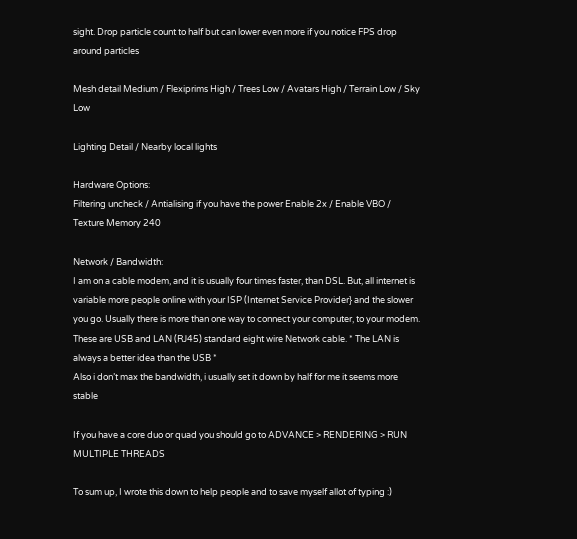sight. Drop particle count to half but can lower even more if you notice FPS drop around particles

Mesh detail Medium / Flexiprims High / Trees Low / Avatars High / Terrain Low / Sky Low

Lighting Detail / Nearby local lights

Hardware Options:
Filtering uncheck / Antialising if you have the power Enable 2x / Enable VBO / Texture Memory 240

Network / Bandwidth:
I am on a cable modem, and it is usually four times faster, than DSL. But, all internet is variable more people online with your ISP (Internet Service Provider} and the slower you go. Usually there is more than one way to connect your computer, to your modem. These are USB and LAN (RJ45) standard eight wire Network cable. * The LAN is always a better idea than the USB *
Also i don’t max the bandwidth, i usually set it down by half for me it seems more stable

If you have a core duo or quad you should go to ADVANCE > RENDERING > RUN MULTIPLE THREADS

To sum up, I wrote this down to help people and to save myself allot of typing :)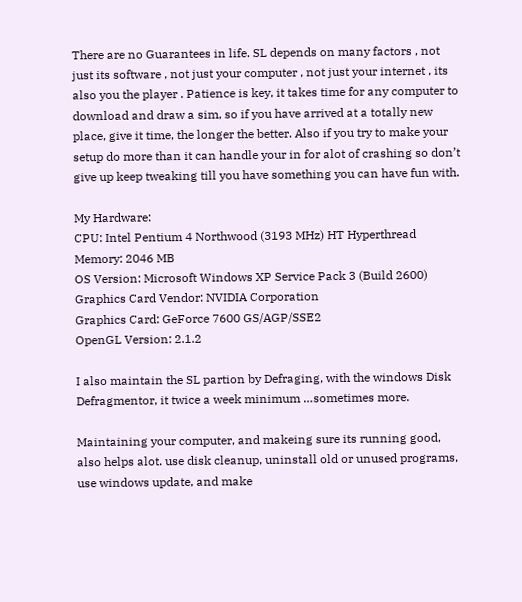There are no Guarantees in life. SL depends on many factors , not just its software , not just your computer , not just your internet , its also you the player . Patience is key, it takes time for any computer to download and draw a sim, so if you have arrived at a totally new place, give it time, the longer the better. Also if you try to make your setup do more than it can handle your in for alot of crashing so don’t give up keep tweaking till you have something you can have fun with.

My Hardware:
CPU: Intel Pentium 4 Northwood (3193 MHz) HT Hyperthread
Memory: 2046 MB
OS Version: Microsoft Windows XP Service Pack 3 (Build 2600)
Graphics Card Vendor: NVIDIA Corporation
Graphics Card: GeForce 7600 GS/AGP/SSE2
OpenGL Version: 2.1.2

I also maintain the SL partion by Defraging, with the windows Disk Defragmentor, it twice a week minimum …sometimes more.

Maintaining your computer, and makeing sure its running good, also helps alot. use disk cleanup, uninstall old or unused programs, use windows update, and make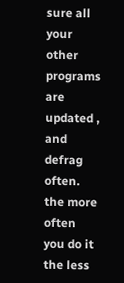sure all your other programs are updated , and defrag often. the more often you do it the less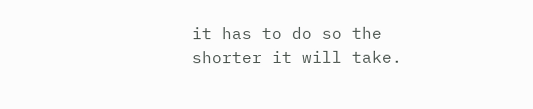it has to do so the shorter it will take.